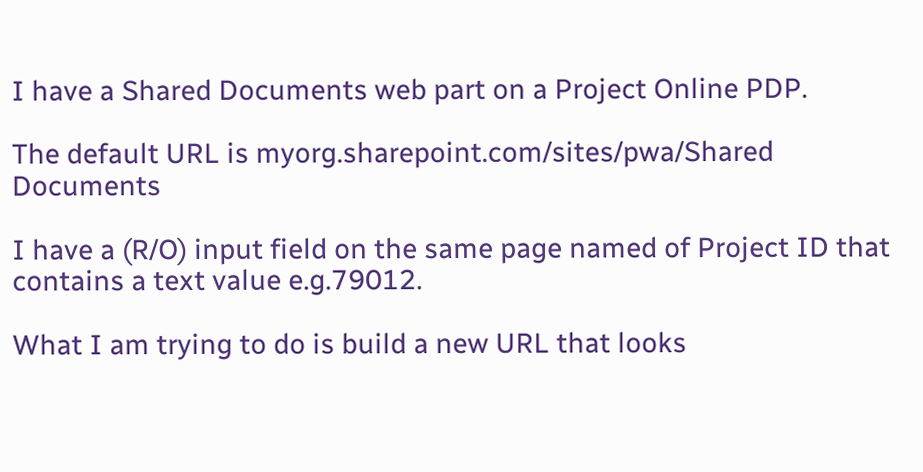I have a Shared Documents web part on a Project Online PDP.

The default URL is myorg.sharepoint.com/sites/pwa/Shared Documents

I have a (R/O) input field on the same page named of Project ID that contains a text value e.g.79012.

What I am trying to do is build a new URL that looks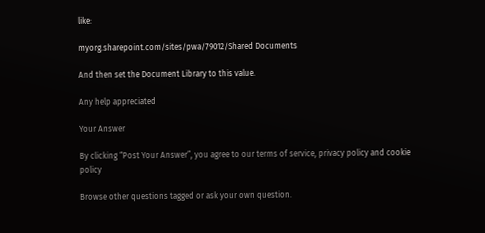like:

myorg.sharepoint.com/sites/pwa/79012/Shared Documents

And then set the Document Library to this value.

Any help appreciated

Your Answer

By clicking “Post Your Answer”, you agree to our terms of service, privacy policy and cookie policy

Browse other questions tagged or ask your own question.